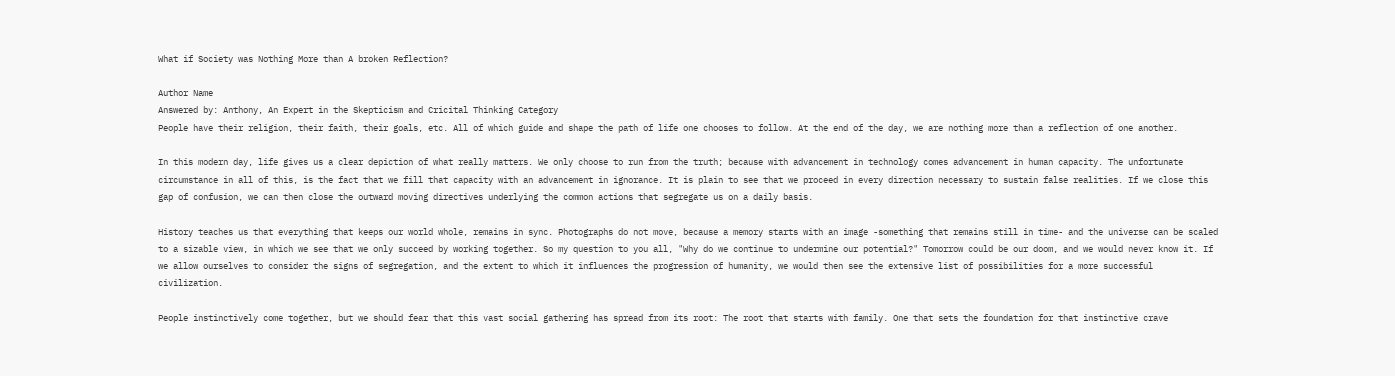What if Society was Nothing More than A broken Reflection?

Author Name
Answered by: Anthony, An Expert in the Skepticism and Cricital Thinking Category
People have their religion, their faith, their goals, etc. All of which guide and shape the path of life one chooses to follow. At the end of the day, we are nothing more than a reflection of one another.

In this modern day, life gives us a clear depiction of what really matters. We only choose to run from the truth; because with advancement in technology comes advancement in human capacity. The unfortunate circumstance in all of this, is the fact that we fill that capacity with an advancement in ignorance. It is plain to see that we proceed in every direction necessary to sustain false realities. If we close this gap of confusion, we can then close the outward moving directives underlying the common actions that segregate us on a daily basis.

History teaches us that everything that keeps our world whole, remains in sync. Photographs do not move, because a memory starts with an image -something that remains still in time- and the universe can be scaled to a sizable view, in which we see that we only succeed by working together. So my question to you all, "Why do we continue to undermine our potential?" Tomorrow could be our doom, and we would never know it. If we allow ourselves to consider the signs of segregation, and the extent to which it influences the progression of humanity, we would then see the extensive list of possibilities for a more successful civilization.

People instinctively come together, but we should fear that this vast social gathering has spread from its root: The root that starts with family. One that sets the foundation for that instinctive crave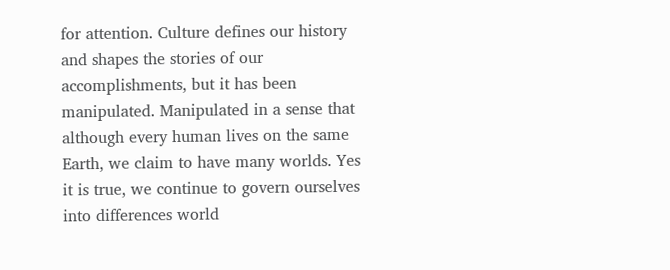for attention. Culture defines our history and shapes the stories of our accomplishments, but it has been manipulated. Manipulated in a sense that although every human lives on the same Earth, we claim to have many worlds. Yes it is true, we continue to govern ourselves into differences world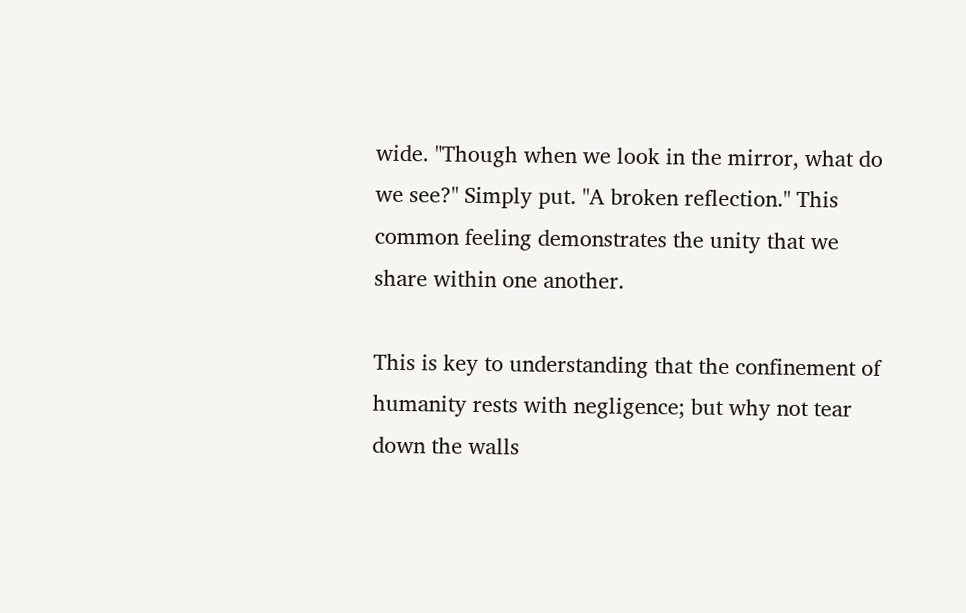wide. "Though when we look in the mirror, what do we see?" Simply put. "A broken reflection." This common feeling demonstrates the unity that we share within one another.

This is key to understanding that the confinement of humanity rests with negligence; but why not tear down the walls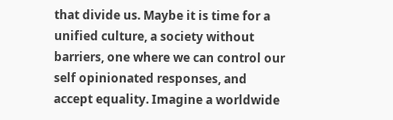that divide us. Maybe it is time for a unified culture, a society without barriers, one where we can control our self opinionated responses, and accept equality. Imagine a worldwide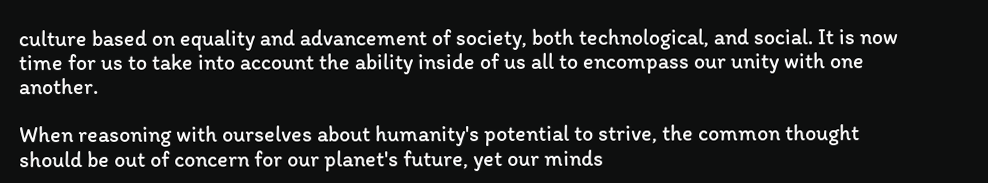culture based on equality and advancement of society, both technological, and social. It is now time for us to take into account the ability inside of us all to encompass our unity with one another.

When reasoning with ourselves about humanity's potential to strive, the common thought should be out of concern for our planet's future, yet our minds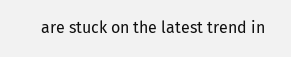are stuck on the latest trend in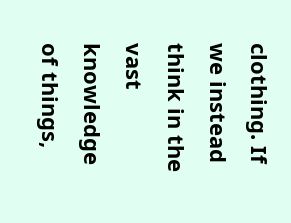clothing. If we instead think in the vast knowledge of things,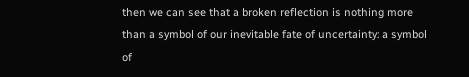then we can see that a broken reflection is nothing more than a symbol of our inevitable fate of uncertainty: a symbol of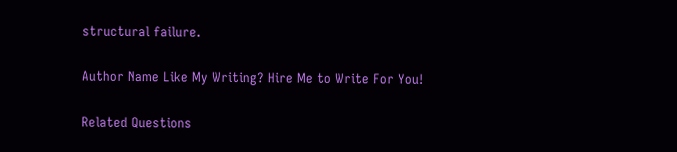structural failure.

Author Name Like My Writing? Hire Me to Write For You!

Related Questions